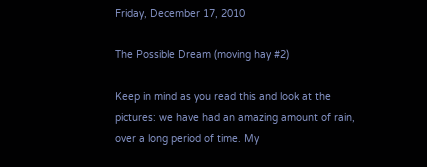Friday, December 17, 2010

The Possible Dream (moving hay #2)

Keep in mind as you read this and look at the pictures: we have had an amazing amount of rain, over a long period of time. My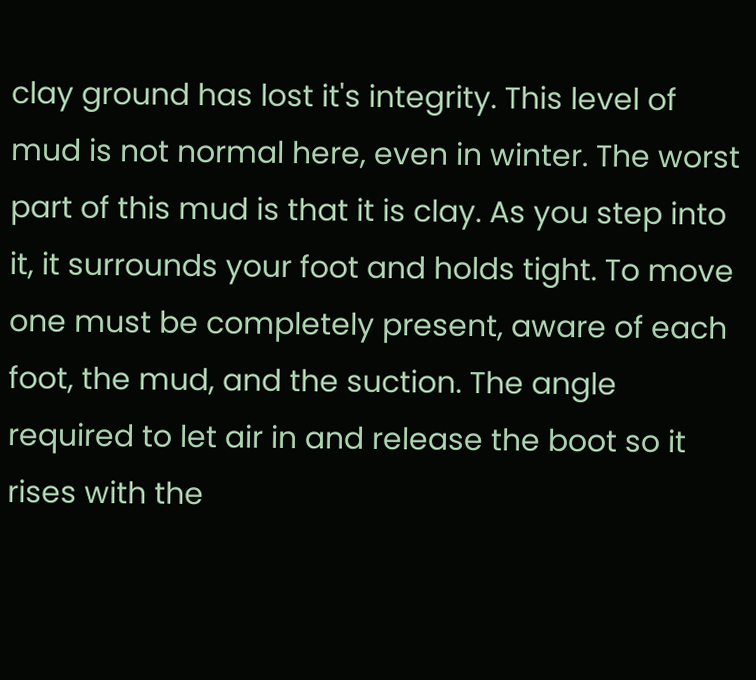clay ground has lost it's integrity. This level of mud is not normal here, even in winter. The worst part of this mud is that it is clay. As you step into it, it surrounds your foot and holds tight. To move one must be completely present, aware of each foot, the mud, and the suction. The angle required to let air in and release the boot so it rises with the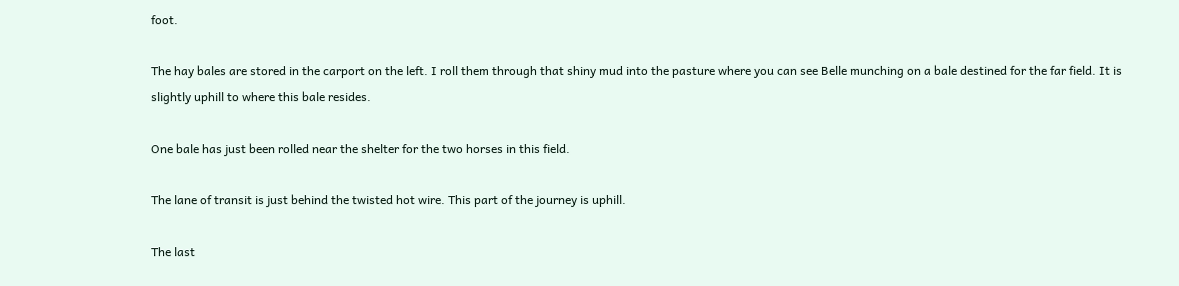foot.

The hay bales are stored in the carport on the left. I roll them through that shiny mud into the pasture where you can see Belle munching on a bale destined for the far field. It is slightly uphill to where this bale resides.

One bale has just been rolled near the shelter for the two horses in this field.

The lane of transit is just behind the twisted hot wire. This part of the journey is uphill.

The last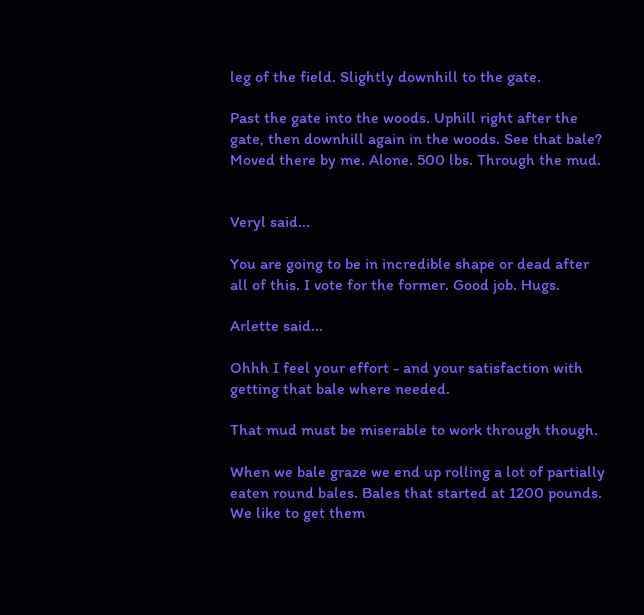leg of the field. Slightly downhill to the gate.

Past the gate into the woods. Uphill right after the gate, then downhill again in the woods. See that bale? Moved there by me. Alone. 500 lbs. Through the mud.


Veryl said...

You are going to be in incredible shape or dead after all of this. I vote for the former. Good job. Hugs.

Arlette said...

Ohhh I feel your effort - and your satisfaction with getting that bale where needed.

That mud must be miserable to work through though.

When we bale graze we end up rolling a lot of partially eaten round bales. Bales that started at 1200 pounds. We like to get them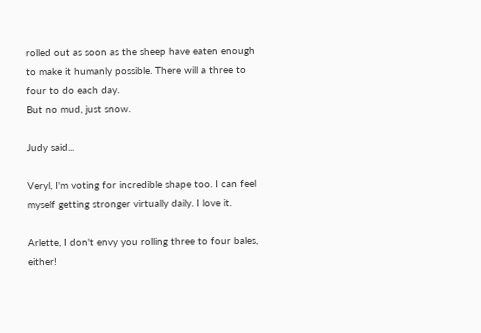rolled out as soon as the sheep have eaten enough to make it humanly possible. There will a three to four to do each day.
But no mud, just snow.

Judy said...

Veryl, I'm voting for incredible shape too. I can feel myself getting stronger virtually daily. I love it.

Arlette, I don't envy you rolling three to four bales, either!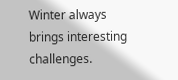Winter always brings interesting challenges.